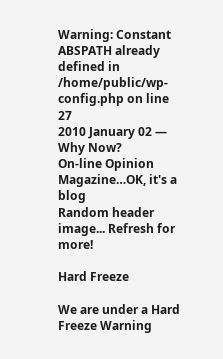Warning: Constant ABSPATH already defined in /home/public/wp-config.php on line 27
2010 January 02 — Why Now?
On-line Opinion Magazine…OK, it's a blog
Random header image... Refresh for more!

Hard Freeze

We are under a Hard Freeze Warning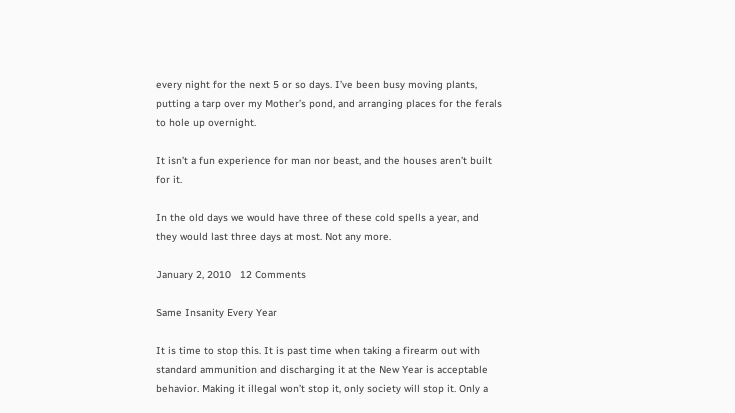every night for the next 5 or so days. I’ve been busy moving plants, putting a tarp over my Mother’s pond, and arranging places for the ferals to hole up overnight.

It isn’t a fun experience for man nor beast, and the houses aren’t built for it.

In the old days we would have three of these cold spells a year, and they would last three days at most. Not any more.

January 2, 2010   12 Comments

Same Insanity Every Year

It is time to stop this. It is past time when taking a firearm out with standard ammunition and discharging it at the New Year is acceptable behavior. Making it illegal won’t stop it, only society will stop it. Only a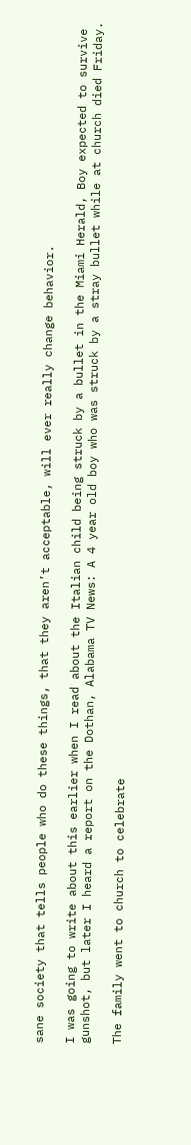sane society that tells people who do these things, that they aren’t acceptable, will ever really change behavior.

I was going to write about this earlier when I read about the Italian child being struck by a bullet in the Miami Herald, Boy expected to survive gunshot, but later I heard a report on the Dothan, Alabama TV News: A 4 year old boy who was struck by a stray bullet while at church died Friday.

The family went to church to celebrate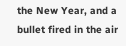the New Year, and a bullet fired in the air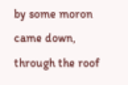by some moron came down, through the roof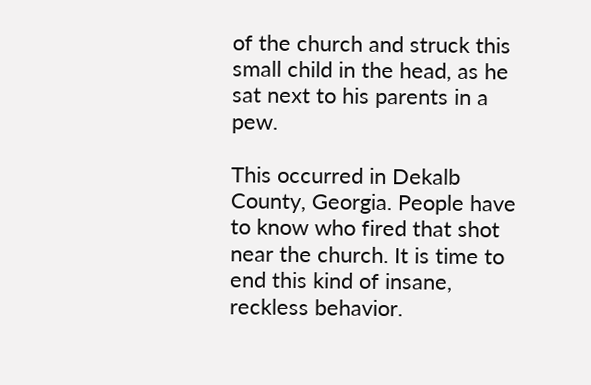of the church and struck this small child in the head, as he sat next to his parents in a pew.

This occurred in Dekalb County, Georgia. People have to know who fired that shot near the church. It is time to end this kind of insane, reckless behavior.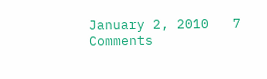January 2, 2010   7 Comments